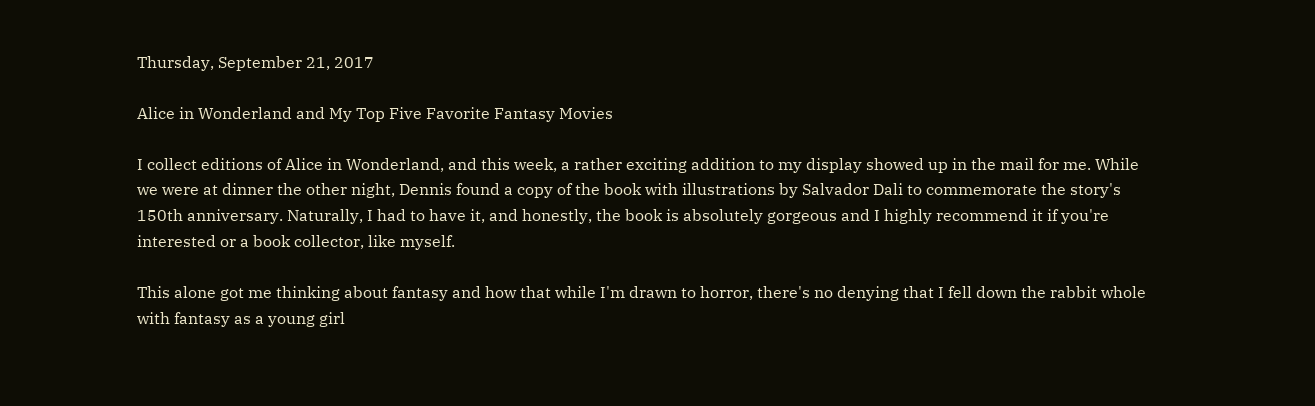Thursday, September 21, 2017

Alice in Wonderland and My Top Five Favorite Fantasy Movies

I collect editions of Alice in Wonderland, and this week, a rather exciting addition to my display showed up in the mail for me. While we were at dinner the other night, Dennis found a copy of the book with illustrations by Salvador Dali to commemorate the story's 150th anniversary. Naturally, I had to have it, and honestly, the book is absolutely gorgeous and I highly recommend it if you're interested or a book collector, like myself.

This alone got me thinking about fantasy and how that while I'm drawn to horror, there's no denying that I fell down the rabbit whole with fantasy as a young girl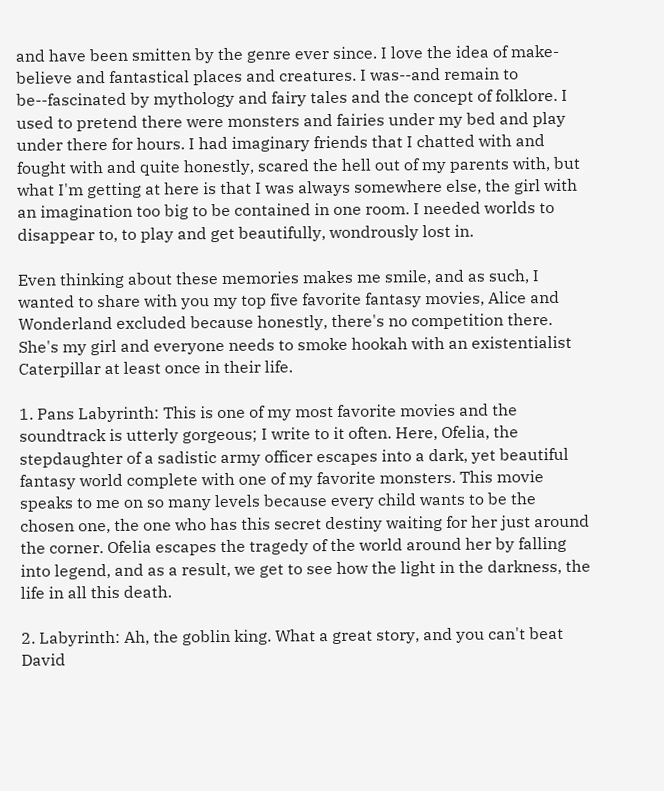and have been smitten by the genre ever since. I love the idea of make-believe and fantastical places and creatures. I was--and remain to be--fascinated by mythology and fairy tales and the concept of folklore. I used to pretend there were monsters and fairies under my bed and play under there for hours. I had imaginary friends that I chatted with and fought with and quite honestly, scared the hell out of my parents with, but what I'm getting at here is that I was always somewhere else, the girl with an imagination too big to be contained in one room. I needed worlds to disappear to, to play and get beautifully, wondrously lost in.

Even thinking about these memories makes me smile, and as such, I wanted to share with you my top five favorite fantasy movies, Alice and Wonderland excluded because honestly, there's no competition there. She's my girl and everyone needs to smoke hookah with an existentialist Caterpillar at least once in their life.

1. Pans Labyrinth: This is one of my most favorite movies and the soundtrack is utterly gorgeous; I write to it often. Here, Ofelia, the stepdaughter of a sadistic army officer escapes into a dark, yet beautiful fantasy world complete with one of my favorite monsters. This movie speaks to me on so many levels because every child wants to be the chosen one, the one who has this secret destiny waiting for her just around the corner. Ofelia escapes the tragedy of the world around her by falling into legend, and as a result, we get to see how the light in the darkness, the life in all this death.

2. Labyrinth: Ah, the goblin king. What a great story, and you can't beat David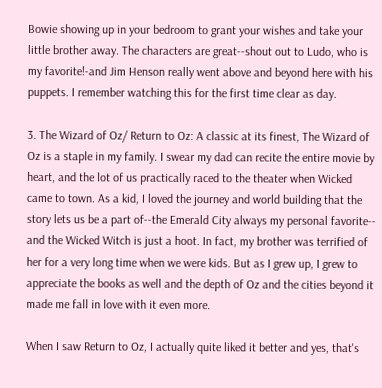Bowie showing up in your bedroom to grant your wishes and take your little brother away. The characters are great--shout out to Ludo, who is my favorite!-and Jim Henson really went above and beyond here with his puppets. I remember watching this for the first time clear as day.

3. The Wizard of Oz/ Return to Oz: A classic at its finest, The Wizard of Oz is a staple in my family. I swear my dad can recite the entire movie by heart, and the lot of us practically raced to the theater when Wicked came to town. As a kid, I loved the journey and world building that the story lets us be a part of--the Emerald City always my personal favorite-- and the Wicked Witch is just a hoot. In fact, my brother was terrified of her for a very long time when we were kids. But as I grew up, I grew to appreciate the books as well and the depth of Oz and the cities beyond it made me fall in love with it even more.

When I saw Return to Oz, I actually quite liked it better and yes, that's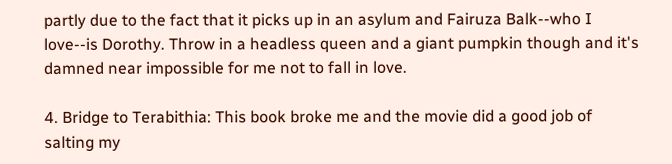partly due to the fact that it picks up in an asylum and Fairuza Balk--who I love--is Dorothy. Throw in a headless queen and a giant pumpkin though and it's damned near impossible for me not to fall in love.

4. Bridge to Terabithia: This book broke me and the movie did a good job of salting my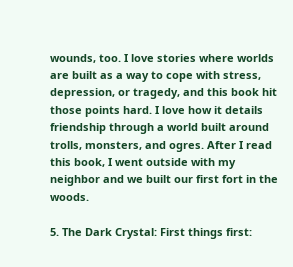wounds, too. I love stories where worlds are built as a way to cope with stress, depression, or tragedy, and this book hit those points hard. I love how it details friendship through a world built around trolls, monsters, and ogres. After I read this book, I went outside with my neighbor and we built our first fort in the woods.

5. The Dark Crystal: First things first: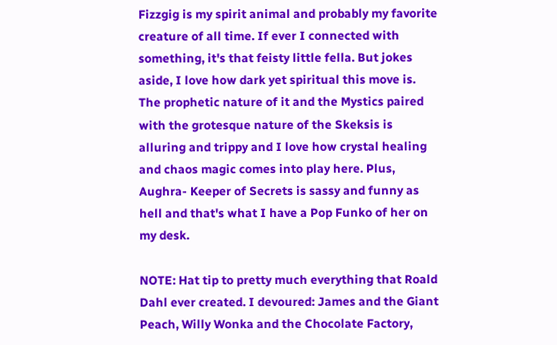Fizzgig is my spirit animal and probably my favorite creature of all time. If ever I connected with something, it's that feisty little fella. But jokes aside, I love how dark yet spiritual this move is. The prophetic nature of it and the Mystics paired with the grotesque nature of the Skeksis is alluring and trippy and I love how crystal healing and chaos magic comes into play here. Plus, Aughra- Keeper of Secrets is sassy and funny as hell and that's what I have a Pop Funko of her on my desk.

NOTE: Hat tip to pretty much everything that Roald Dahl ever created. I devoured: James and the Giant Peach, Willy Wonka and the Chocolate Factory,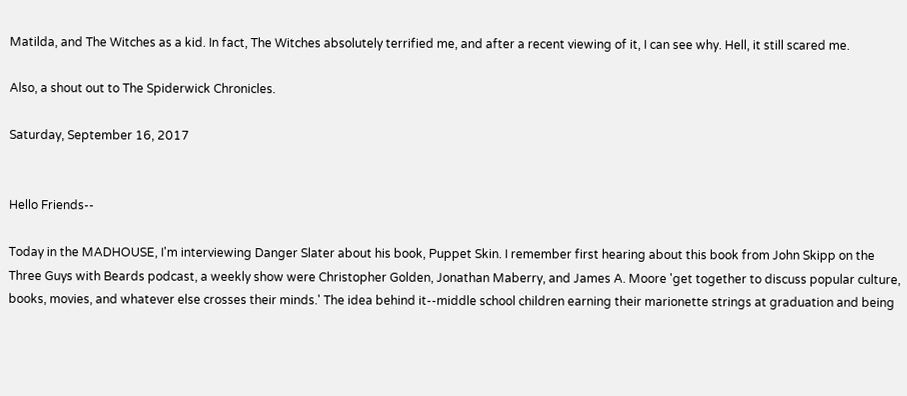Matilda, and The Witches as a kid. In fact, The Witches absolutely terrified me, and after a recent viewing of it, I can see why. Hell, it still scared me.

Also, a shout out to The Spiderwick Chronicles.

Saturday, September 16, 2017


Hello Friends--

Today in the MADHOUSE, I'm interviewing Danger Slater about his book, Puppet Skin. I remember first hearing about this book from John Skipp on the Three Guys with Beards podcast, a weekly show were Christopher Golden, Jonathan Maberry, and James A. Moore 'get together to discuss popular culture, books, movies, and whatever else crosses their minds.' The idea behind it--middle school children earning their marionette strings at graduation and being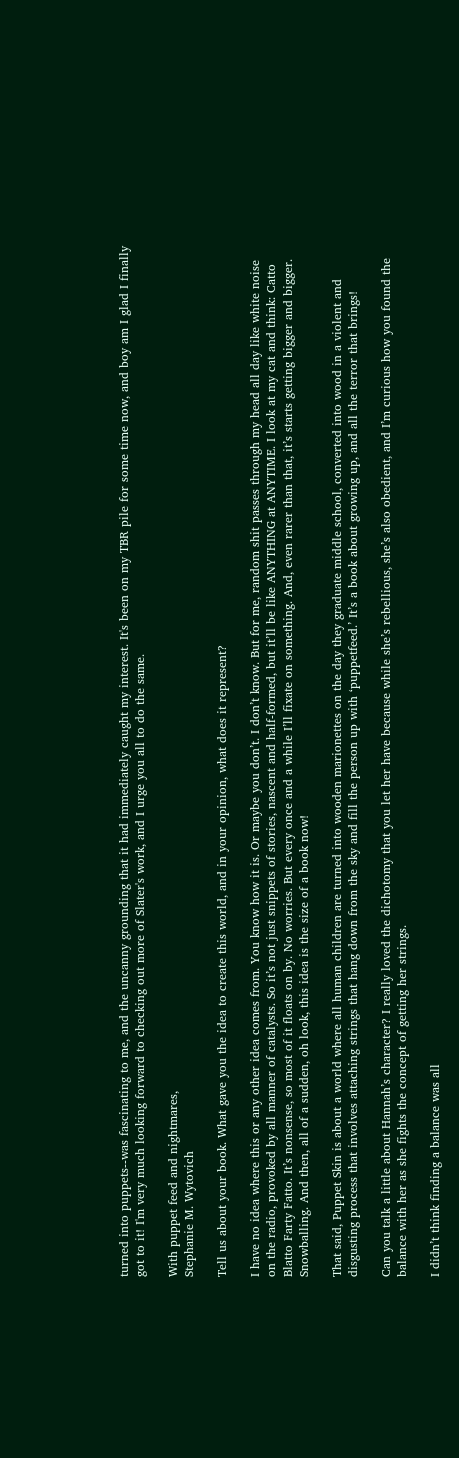turned into puppets--was fascinating to me, and the uncanny grounding that it had immediately caught my interest. It's been on my TBR pile for some time now, and boy am I glad I finally got to it! I'm very much looking forward to checking out more of Slater's work, and I urge you all to do the same.

With puppet feed and nightmares,
Stephanie M. Wytovich

Tell us about your book. What gave you the idea to create this world, and in your opinion, what does it represent?

I have no idea where this or any other idea comes from. You know how it is. Or maybe you don’t. I don’t know. But for me, random shit passes through my head all day like white noise on the radio, provoked by all manner of catalysts. So it’s not just snippets of stories, nascent and half-formed, but it’ll be like ANYTHING at ANYTIME. I look at my cat and think: Catto Blatto Farty Fatto. It’s nonsense, so most of it floats on by. No worries. But every once and a while I’ll fixate on something. And, even rarer than that, it’s starts getting bigger and bigger. Snowballing. And then, all of a sudden, oh look, this idea is the size of a book now!

That said, Puppet Skin is about a world where all human children are turned into wooden marionettes on the day they graduate middle school, converted into wood in a violent and disgusting process that involves attaching strings that hang down from the sky and fill the person up with ‘puppetfeed.’ It’s a book about growing up, and all the terror that brings!

Can you talk a little about Hannah’s character? I really loved the dichotomy that you let her have because while she’s rebellious, she’s also obedient, and I’m curious how you found the balance with her as she fights the concept of getting her strings.

I didn’t think finding a balance was all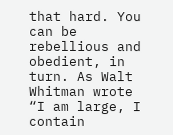that hard. You can be rebellious and obedient, in turn. As Walt Whitman wrote “I am large, I contain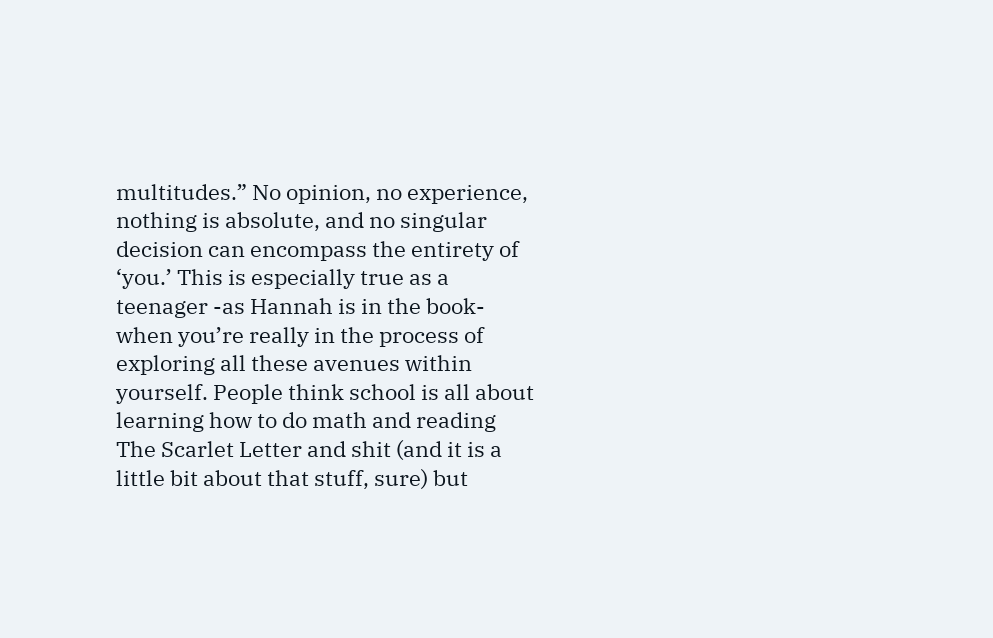multitudes.” No opinion, no experience, nothing is absolute, and no singular decision can encompass the entirety of ‘you.’ This is especially true as a teenager -as Hannah is in the book- when you’re really in the process of exploring all these avenues within yourself. People think school is all about learning how to do math and reading The Scarlet Letter and shit (and it is a little bit about that stuff, sure) but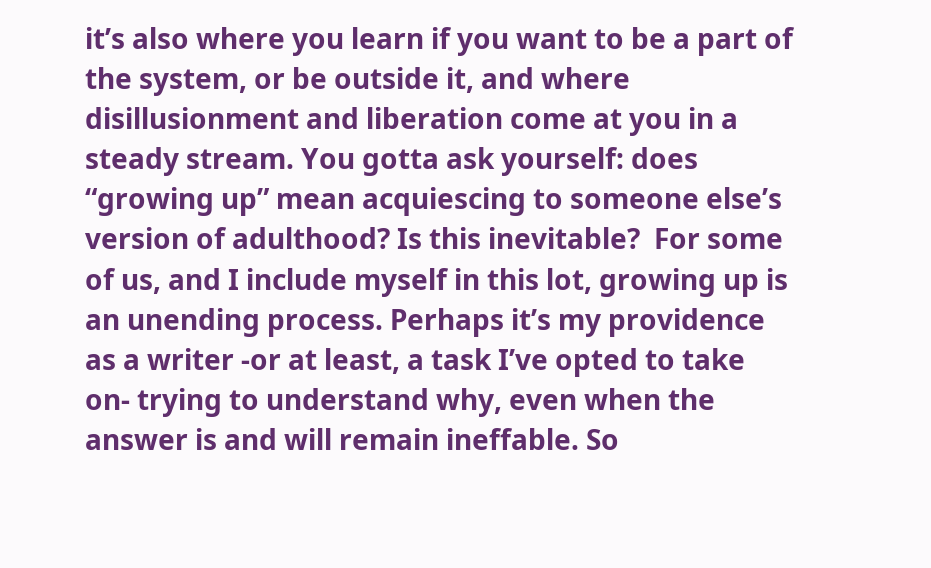it’s also where you learn if you want to be a part of the system, or be outside it, and where disillusionment and liberation come at you in a steady stream. You gotta ask yourself: does “growing up” mean acquiescing to someone else’s version of adulthood? Is this inevitable?  For some of us, and I include myself in this lot, growing up is an unending process. Perhaps it’s my providence as a writer -or at least, a task I’ve opted to take on- trying to understand why, even when the answer is and will remain ineffable. So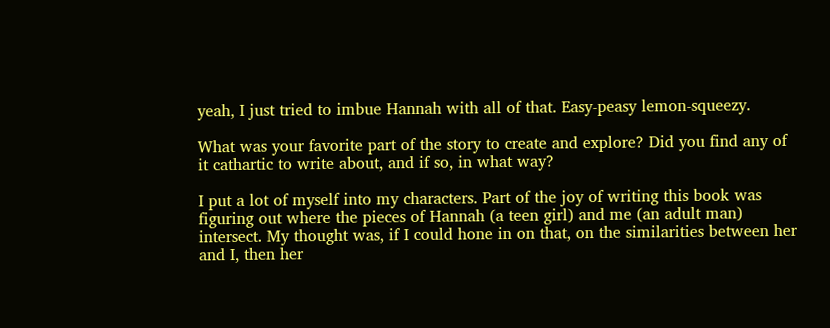yeah, I just tried to imbue Hannah with all of that. Easy-peasy lemon-squeezy.

What was your favorite part of the story to create and explore? Did you find any of it cathartic to write about, and if so, in what way?

I put a lot of myself into my characters. Part of the joy of writing this book was figuring out where the pieces of Hannah (a teen girl) and me (an adult man) intersect. My thought was, if I could hone in on that, on the similarities between her and I, then her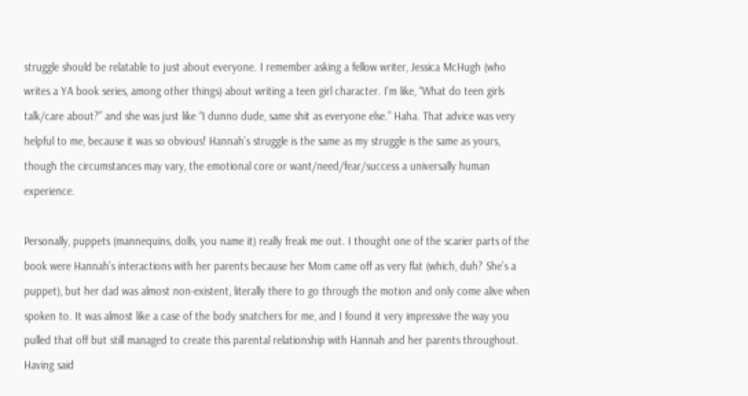struggle should be relatable to just about everyone. I remember asking a fellow writer, Jessica McHugh (who writes a YA book series, among other things) about writing a teen girl character. I’m like, “What do teen girls talk/care about?” and she was just like “I dunno dude, same shit as everyone else.” Haha. That advice was very helpful to me, because it was so obvious! Hannah’s struggle is the same as my struggle is the same as yours, though the circumstances may vary, the emotional core or want/need/fear/success a universally human experience.

Personally, puppets (mannequins, dolls, you name it) really freak me out. I thought one of the scarier parts of the book were Hannah’s interactions with her parents because her Mom came off as very flat (which, duh? She’s a puppet), but her dad was almost non-existent, literally there to go through the motion and only come alive when spoken to. It was almost like a case of the body snatchers for me, and I found it very impressive the way you pulled that off but still managed to create this parental relationship with Hannah and her parents throughout. Having said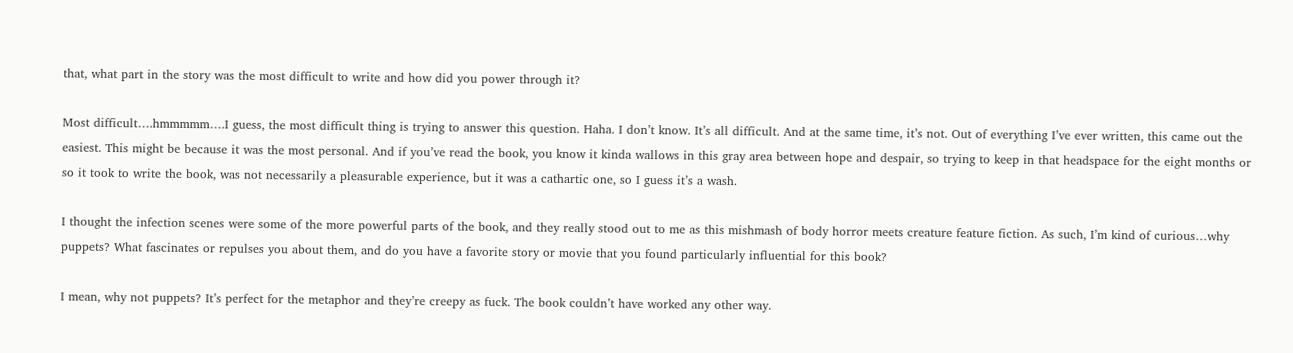that, what part in the story was the most difficult to write and how did you power through it?

Most difficult….hmmmmm….I guess, the most difficult thing is trying to answer this question. Haha. I don’t know. It’s all difficult. And at the same time, it’s not. Out of everything I’ve ever written, this came out the easiest. This might be because it was the most personal. And if you’ve read the book, you know it kinda wallows in this gray area between hope and despair, so trying to keep in that headspace for the eight months or so it took to write the book, was not necessarily a pleasurable experience, but it was a cathartic one, so I guess it’s a wash.

I thought the infection scenes were some of the more powerful parts of the book, and they really stood out to me as this mishmash of body horror meets creature feature fiction. As such, I’m kind of curious…why puppets? What fascinates or repulses you about them, and do you have a favorite story or movie that you found particularly influential for this book?

I mean, why not puppets? It’s perfect for the metaphor and they’re creepy as fuck. The book couldn’t have worked any other way.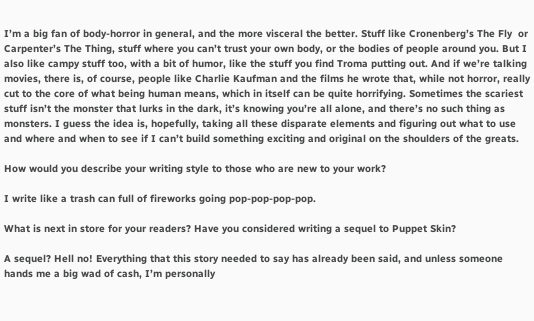I’m a big fan of body-horror in general, and the more visceral the better. Stuff like Cronenberg’s The Fly  or Carpenter’s The Thing, stuff where you can’t trust your own body, or the bodies of people around you. But I also like campy stuff too, with a bit of humor, like the stuff you find Troma putting out. And if we’re talking movies, there is, of course, people like Charlie Kaufman and the films he wrote that, while not horror, really cut to the core of what being human means, which in itself can be quite horrifying. Sometimes the scariest stuff isn’t the monster that lurks in the dark, it’s knowing you’re all alone, and there’s no such thing as monsters. I guess the idea is, hopefully, taking all these disparate elements and figuring out what to use and where and when to see if I can’t build something exciting and original on the shoulders of the greats.

How would you describe your writing style to those who are new to your work?

I write like a trash can full of fireworks going pop-pop-pop-pop.

What is next in store for your readers? Have you considered writing a sequel to Puppet Skin?

A sequel? Hell no! Everything that this story needed to say has already been said, and unless someone hands me a big wad of cash, I’m personally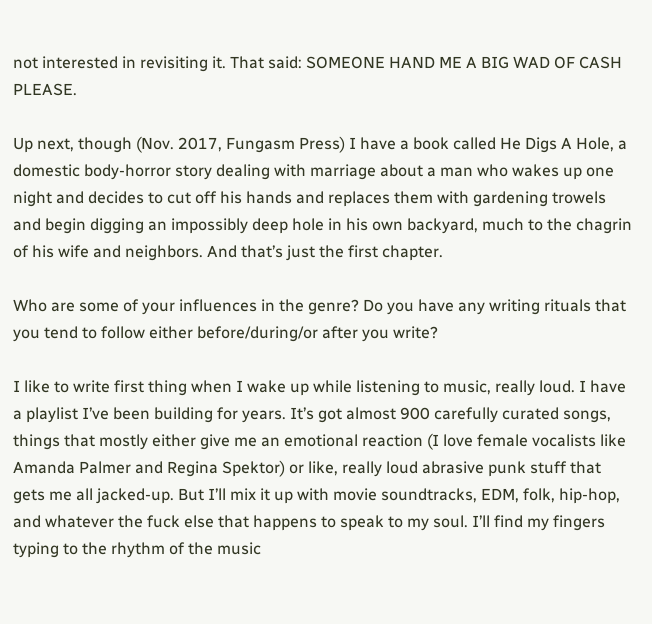not interested in revisiting it. That said: SOMEONE HAND ME A BIG WAD OF CASH PLEASE.

Up next, though (Nov. 2017, Fungasm Press) I have a book called He Digs A Hole, a domestic body-horror story dealing with marriage about a man who wakes up one night and decides to cut off his hands and replaces them with gardening trowels and begin digging an impossibly deep hole in his own backyard, much to the chagrin of his wife and neighbors. And that’s just the first chapter.

Who are some of your influences in the genre? Do you have any writing rituals that you tend to follow either before/during/or after you write?

I like to write first thing when I wake up while listening to music, really loud. I have a playlist I’ve been building for years. It’s got almost 900 carefully curated songs, things that mostly either give me an emotional reaction (I love female vocalists like Amanda Palmer and Regina Spektor) or like, really loud abrasive punk stuff that gets me all jacked-up. But I’ll mix it up with movie soundtracks, EDM, folk, hip-hop, and whatever the fuck else that happens to speak to my soul. I’ll find my fingers typing to the rhythm of the music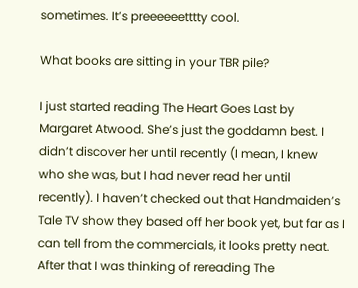sometimes. It’s preeeeeetttty cool.

What books are sitting in your TBR pile?

I just started reading The Heart Goes Last by Margaret Atwood. She’s just the goddamn best. I didn’t discover her until recently (I mean, I knew who she was, but I had never read her until recently). I haven’t checked out that Handmaiden’s Tale TV show they based off her book yet, but far as I can tell from the commercials, it looks pretty neat. After that I was thinking of rereading The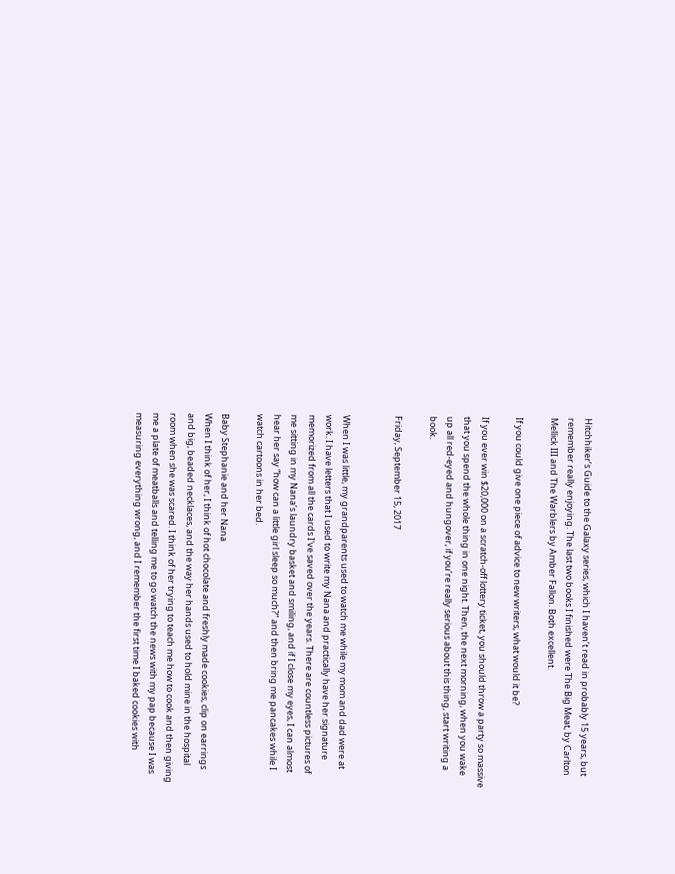Hitchhiker’s Guide to the Galaxy series, which I haven’t read in probably 15 years, but remember really enjoying. The last two books I finished were The Big Meat, by Carlton Mellick III and The Warblers by Amber Fallon. Both excellent.

If you could give one piece of advice to new writers, what would it be?

If you ever win $20,000 on a scratch-off lottery ticket, you should throw a party so massive that you spend the whole thing in one night. Then, the next morning, when you wake up all red-eyed and hungover, if you’re really serious about this thing, start writing a book.

Friday, September 15, 2017


When I was little, my grandparents used to watch me while my mom and dad were at work. I have letters that I used to write my Nana and practically have her signature memorized from all the cards I've saved over the years. There are countless pictures of me sitting in my Nana’s laundry basket and smiling, and if I close my eyes, I can almost hear her say “how can a little girl sleep so much?” and then bring me pancakes while I watch cartoons in her bed.

Baby Stephanie and her Nana
When I think of her, I think of hot chocolate and freshly made cookies, clip on earrings and big, beaded necklaces, and the way her hands used to hold mine in the hospital room when she was scared. I think of her trying to teach me how to cook and then giving me a plate of meatballs and telling me to go watch the news with my pap because I was measuring everything wrong, and I remember the first time I baked cookies with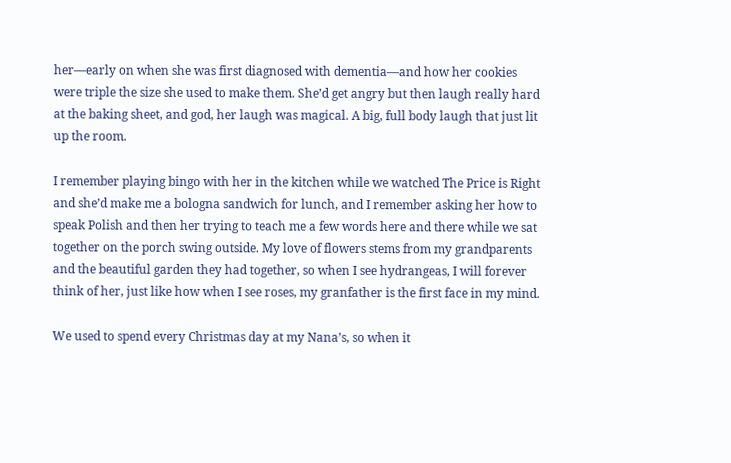her—early on when she was first diagnosed with dementia—and how her cookies were triple the size she used to make them. She’d get angry but then laugh really hard at the baking sheet, and god, her laugh was magical. A big, full body laugh that just lit up the room.

I remember playing bingo with her in the kitchen while we watched The Price is Right and she’d make me a bologna sandwich for lunch, and I remember asking her how to speak Polish and then her trying to teach me a few words here and there while we sat together on the porch swing outside. My love of flowers stems from my grandparents and the beautiful garden they had together, so when I see hydrangeas, I will forever think of her, just like how when I see roses, my granfather is the first face in my mind.

We used to spend every Christmas day at my Nana’s, so when it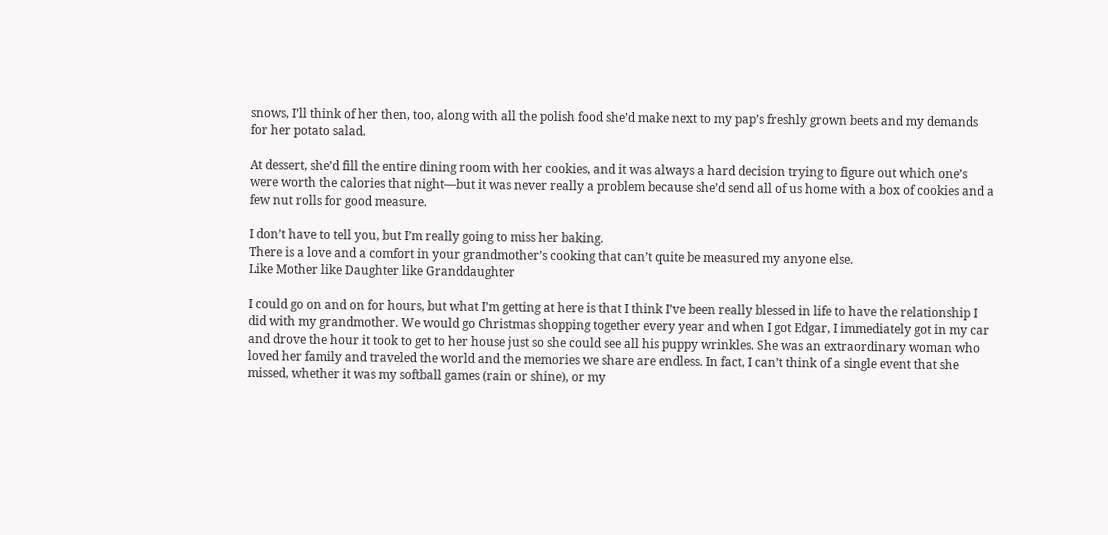snows, I’ll think of her then, too, along with all the polish food she’d make next to my pap’s freshly grown beets and my demands for her potato salad.

At dessert, she’d fill the entire dining room with her cookies, and it was always a hard decision trying to figure out which one’s were worth the calories that night—but it was never really a problem because she’d send all of us home with a box of cookies and a few nut rolls for good measure.

I don’t have to tell you, but I’m really going to miss her baking.
There is a love and a comfort in your grandmother’s cooking that can’t quite be measured my anyone else.
Like Mother like Daughter like Granddaughter

I could go on and on for hours, but what I’m getting at here is that I think I’ve been really blessed in life to have the relationship I did with my grandmother. We would go Christmas shopping together every year and when I got Edgar, I immediately got in my car and drove the hour it took to get to her house just so she could see all his puppy wrinkles. She was an extraordinary woman who loved her family and traveled the world and the memories we share are endless. In fact, I can’t think of a single event that she missed, whether it was my softball games (rain or shine), or my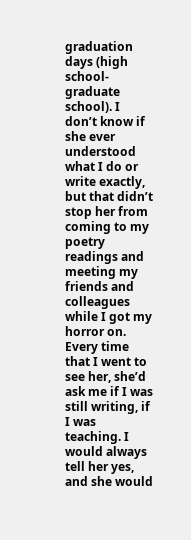graduation days (high school-graduate school). I don’t know if she ever understood what I do or write exactly, but that didn’t stop her from coming to my poetry readings and meeting my friends and colleagues while I got my horror on. Every time that I went to see her, she’d ask me if I was still writing, if I was teaching. I would always tell her yes, and she would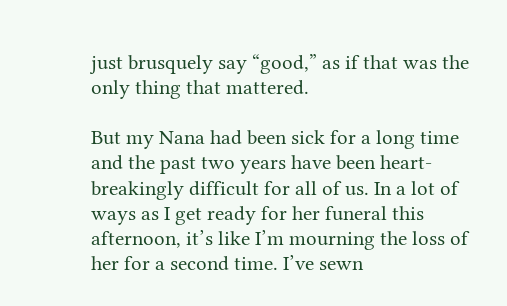just brusquely say “good,” as if that was the only thing that mattered.

But my Nana had been sick for a long time and the past two years have been heart-breakingly difficult for all of us. In a lot of ways as I get ready for her funeral this afternoon, it’s like I’m mourning the loss of her for a second time. I’ve sewn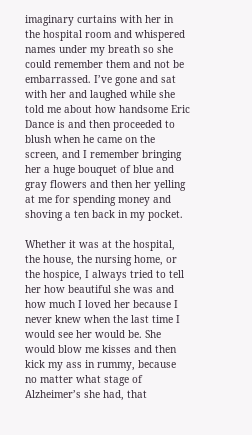imaginary curtains with her in the hospital room and whispered names under my breath so she could remember them and not be embarrassed. I’ve gone and sat with her and laughed while she told me about how handsome Eric Dance is and then proceeded to blush when he came on the screen, and I remember bringing her a huge bouquet of blue and gray flowers and then her yelling at me for spending money and shoving a ten back in my pocket.

Whether it was at the hospital, the house, the nursing home, or the hospice, I always tried to tell her how beautiful she was and how much I loved her because I never knew when the last time I would see her would be. She would blow me kisses and then kick my ass in rummy, because no matter what stage of Alzheimer’s she had, that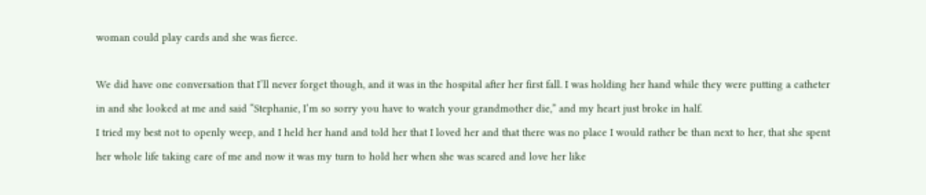woman could play cards and she was fierce.

We did have one conversation that I’ll never forget though, and it was in the hospital after her first fall. I was holding her hand while they were putting a catheter in and she looked at me and said “Stephanie, I’m so sorry you have to watch your grandmother die,” and my heart just broke in half.
I tried my best not to openly weep, and I held her hand and told her that I loved her and that there was no place I would rather be than next to her, that she spent her whole life taking care of me and now it was my turn to hold her when she was scared and love her like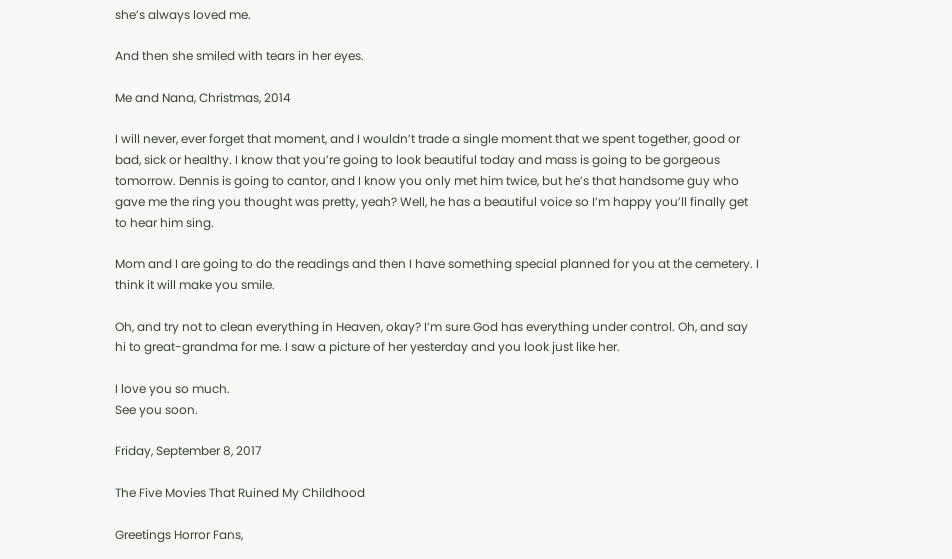she’s always loved me.

And then she smiled with tears in her eyes.

Me and Nana, Christmas, 2014

I will never, ever forget that moment, and I wouldn’t trade a single moment that we spent together, good or bad, sick or healthy. I know that you’re going to look beautiful today and mass is going to be gorgeous tomorrow. Dennis is going to cantor, and I know you only met him twice, but he’s that handsome guy who gave me the ring you thought was pretty, yeah? Well, he has a beautiful voice so I’m happy you’ll finally get to hear him sing.

Mom and I are going to do the readings and then I have something special planned for you at the cemetery. I think it will make you smile.

Oh, and try not to clean everything in Heaven, okay? I’m sure God has everything under control. Oh, and say hi to great-grandma for me. I saw a picture of her yesterday and you look just like her.

I love you so much.
See you soon.

Friday, September 8, 2017

The Five Movies That Ruined My Childhood

Greetings Horror Fans,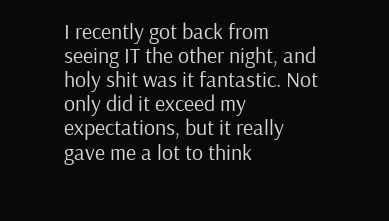I recently got back from seeing IT the other night, and holy shit was it fantastic. Not only did it exceed my expectations, but it really gave me a lot to think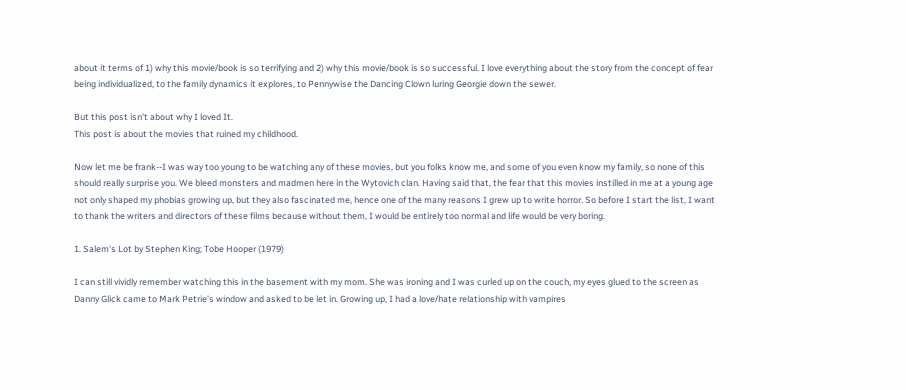about it terms of 1) why this movie/book is so terrifying and 2) why this movie/book is so successful. I love everything about the story from the concept of fear being individualized, to the family dynamics it explores, to Pennywise the Dancing Clown luring Georgie down the sewer.

But this post isn't about why I loved It.
This post is about the movies that ruined my childhood.

Now let me be frank--I was way too young to be watching any of these movies, but you folks know me, and some of you even know my family, so none of this should really surprise you. We bleed monsters and madmen here in the Wytovich clan. Having said that, the fear that this movies instilled in me at a young age not only shaped my phobias growing up, but they also fascinated me, hence one of the many reasons I grew up to write horror. So before I start the list, I want to thank the writers and directors of these films because without them, I would be entirely too normal and life would be very boring.

1. Salem's Lot by Stephen King; Tobe Hooper (1979)

I can still vividly remember watching this in the basement with my mom. She was ironing and I was curled up on the couch, my eyes glued to the screen as Danny Glick came to Mark Petrie's window and asked to be let in. Growing up, I had a love/hate relationship with vampires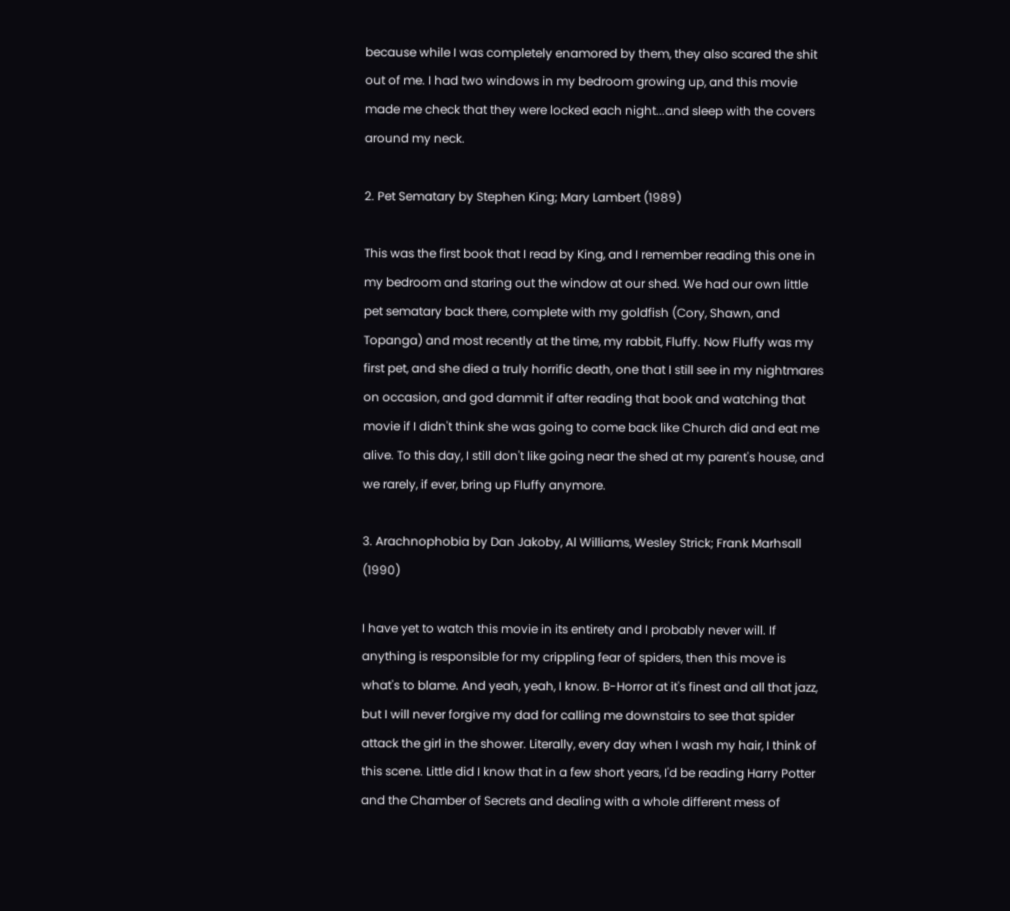because while I was completely enamored by them, they also scared the shit out of me. I had two windows in my bedroom growing up, and this movie made me check that they were locked each night...and sleep with the covers around my neck.

2. Pet Sematary by Stephen King; Mary Lambert (1989)

This was the first book that I read by King, and I remember reading this one in my bedroom and staring out the window at our shed. We had our own little pet sematary back there, complete with my goldfish (Cory, Shawn, and Topanga) and most recently at the time, my rabbit, Fluffy. Now Fluffy was my first pet, and she died a truly horrific death, one that I still see in my nightmares on occasion, and god dammit if after reading that book and watching that movie if I didn't think she was going to come back like Church did and eat me alive. To this day, I still don't like going near the shed at my parent's house, and we rarely, if ever, bring up Fluffy anymore.

3. Arachnophobia by Dan Jakoby, Al Williams, Wesley Strick; Frank Marhsall (1990)

I have yet to watch this movie in its entirety and I probably never will. If anything is responsible for my crippling fear of spiders, then this move is what's to blame. And yeah, yeah, I know. B-Horror at it's finest and all that jazz, but I will never forgive my dad for calling me downstairs to see that spider attack the girl in the shower. Literally, every day when I wash my hair, I think of this scene. Little did I know that in a few short years, I'd be reading Harry Potter and the Chamber of Secrets and dealing with a whole different mess of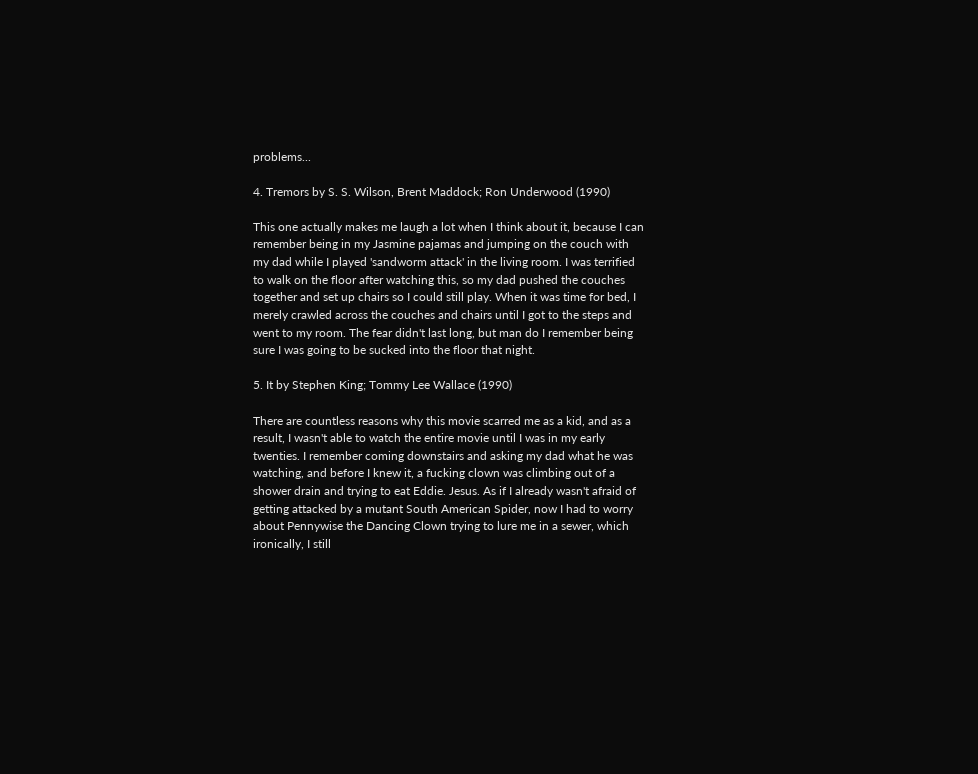problems...

4. Tremors by S. S. Wilson, Brent Maddock; Ron Underwood (1990)

This one actually makes me laugh a lot when I think about it, because I can remember being in my Jasmine pajamas and jumping on the couch with my dad while I played 'sandworm attack' in the living room. I was terrified to walk on the floor after watching this, so my dad pushed the couches together and set up chairs so I could still play. When it was time for bed, I merely crawled across the couches and chairs until I got to the steps and went to my room. The fear didn't last long, but man do I remember being sure I was going to be sucked into the floor that night.

5. It by Stephen King; Tommy Lee Wallace (1990)

There are countless reasons why this movie scarred me as a kid, and as a result, I wasn't able to watch the entire movie until I was in my early twenties. I remember coming downstairs and asking my dad what he was watching, and before I knew it, a fucking clown was climbing out of a shower drain and trying to eat Eddie. Jesus. As if I already wasn't afraid of getting attacked by a mutant South American Spider, now I had to worry about Pennywise the Dancing Clown trying to lure me in a sewer, which ironically, I still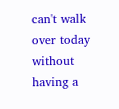can't walk over today without having a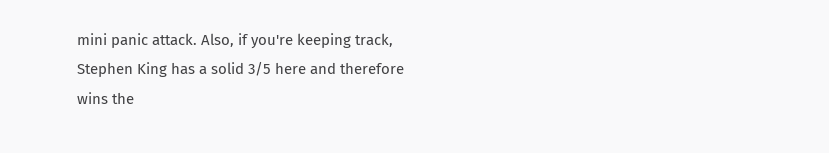mini panic attack. Also, if you're keeping track, Stephen King has a solid 3/5 here and therefore wins the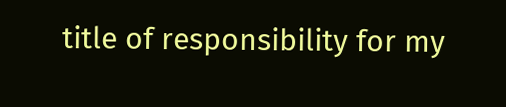title of responsibility for my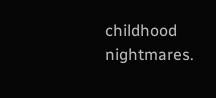childhood nightmares.